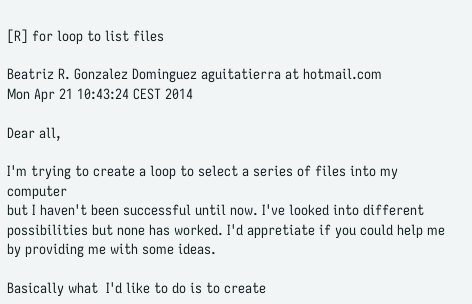[R] for loop to list files

Beatriz R. Gonzalez Dominguez aguitatierra at hotmail.com
Mon Apr 21 10:43:24 CEST 2014

Dear all,

I'm trying to create a loop to select a series of files into my computer
but I haven't been successful until now. I've looked into different
possibilities but none has worked. I'd appretiate if you could help me
by providing me with some ideas.

Basically what  I'd like to do is to create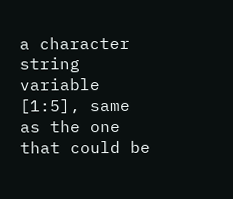a character string variable
[1:5], same as the one that could be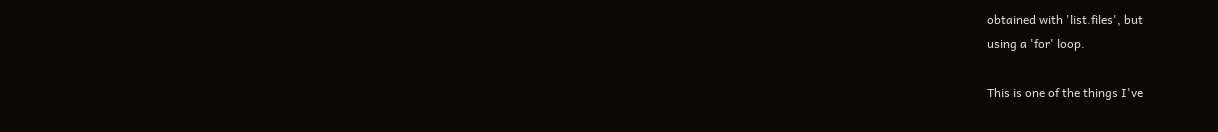obtained with 'list.files', but
using a 'for' loop.

This is one of the things I've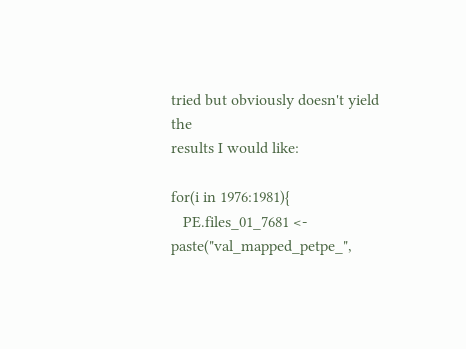tried but obviously doesn't yield the
results I would like:

for(i in 1976:1981){
   PE.files_01_7681 <- paste("val_mapped_petpe_",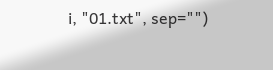i, "01.txt", sep="")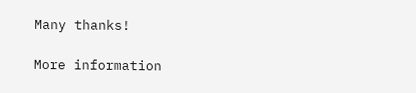Many thanks!

More information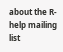about the R-help mailing list